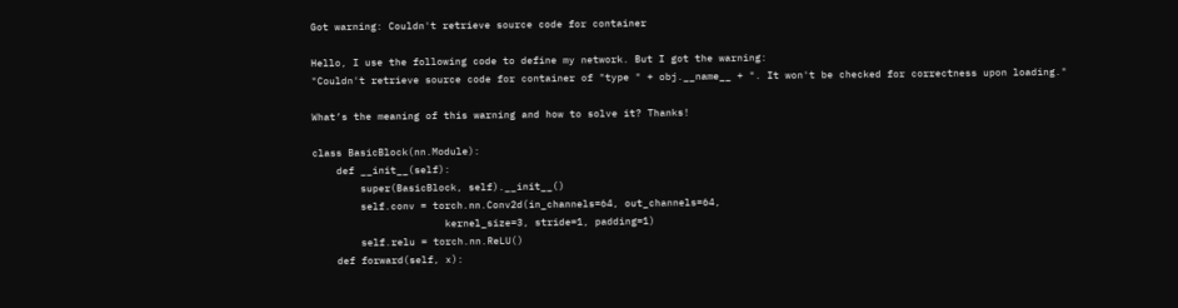Got warning: Couldn't retrieve source code for container

Hello, I use the following code to define my network. But I got the warning:
"Couldn't retrieve source code for container of "type " + obj.__name__ + ". It won't be checked for correctness upon loading."

What’s the meaning of this warning and how to solve it? Thanks!

class BasicBlock(nn.Module):
    def __init__(self):
        super(BasicBlock, self).__init__()
        self.conv = torch.nn.Conv2d(in_channels=64, out_channels=64,
                      kernel_size=3, stride=1, padding=1)
        self.relu = torch.nn.ReLU()
    def forward(self, x):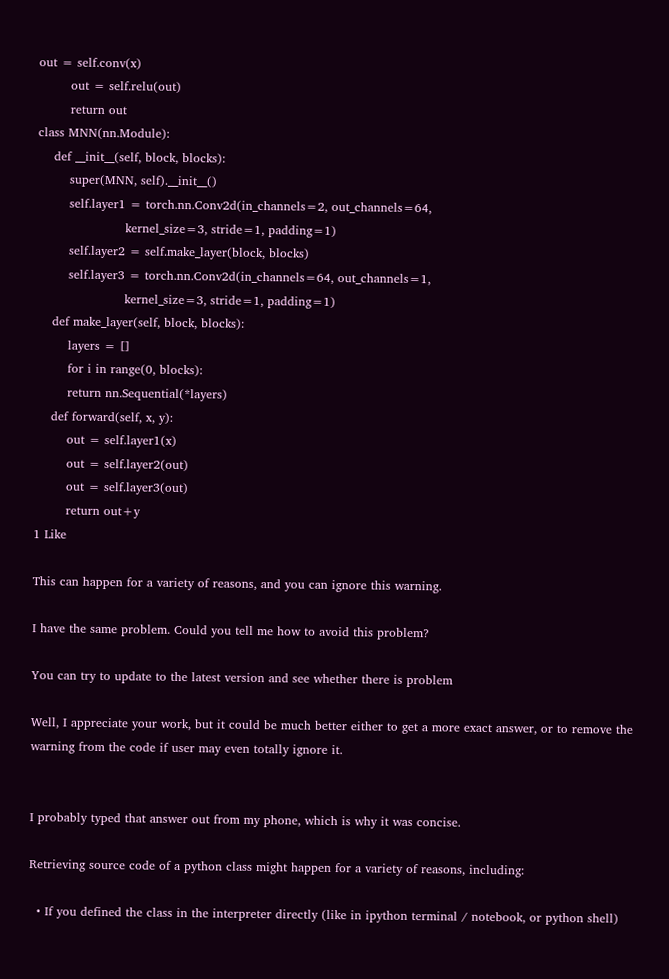out = self.conv(x)
        out = self.relu(out)
        return out
class MNN(nn.Module):
    def __init__(self, block, blocks):
        super(MNN, self).__init__()
        self.layer1 = torch.nn.Conv2d(in_channels=2, out_channels=64,
                      kernel_size=3, stride=1, padding=1)
        self.layer2 = self.make_layer(block, blocks)
        self.layer3 = torch.nn.Conv2d(in_channels=64, out_channels=1,
                      kernel_size=3, stride=1, padding=1)
    def make_layer(self, block, blocks):
        layers = []
        for i in range(0, blocks):
        return nn.Sequential(*layers)
    def forward(self, x, y):
        out = self.layer1(x)
        out = self.layer2(out)
        out = self.layer3(out)
        return out+y
1 Like

This can happen for a variety of reasons, and you can ignore this warning.

I have the same problem. Could you tell me how to avoid this problem?

You can try to update to the latest version and see whether there is problem

Well, I appreciate your work, but it could be much better either to get a more exact answer, or to remove the warning from the code if user may even totally ignore it.


I probably typed that answer out from my phone, which is why it was concise.

Retrieving source code of a python class might happen for a variety of reasons, including:

  • If you defined the class in the interpreter directly (like in ipython terminal / notebook, or python shell)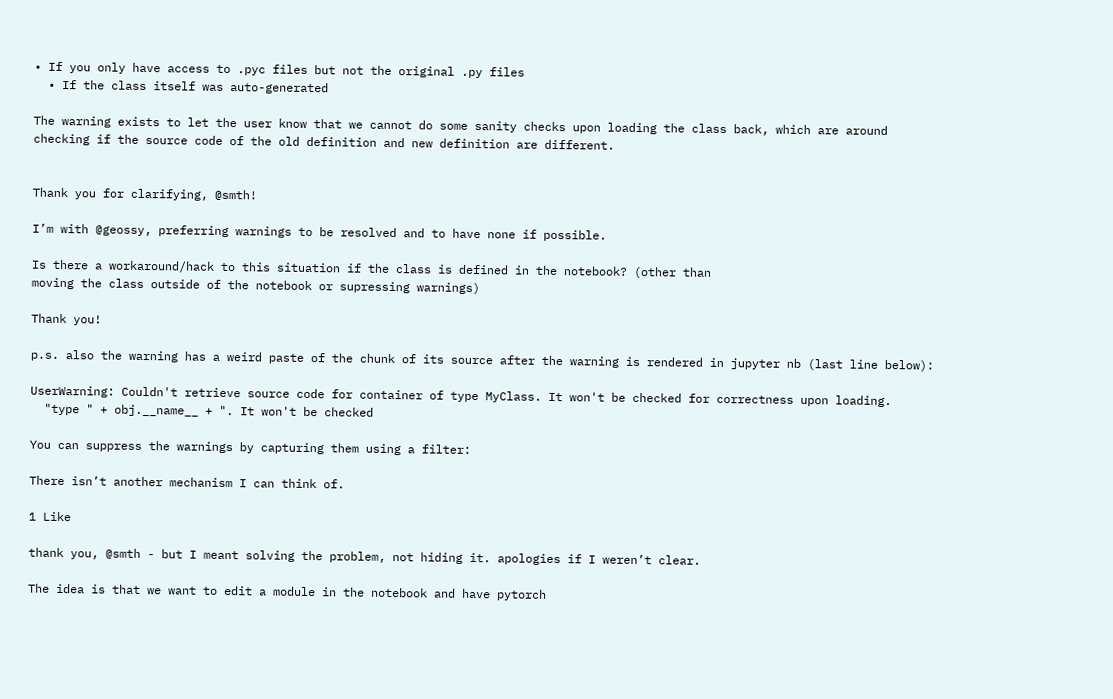• If you only have access to .pyc files but not the original .py files
  • If the class itself was auto-generated

The warning exists to let the user know that we cannot do some sanity checks upon loading the class back, which are around checking if the source code of the old definition and new definition are different.


Thank you for clarifying, @smth!

I’m with @geossy, preferring warnings to be resolved and to have none if possible.

Is there a workaround/hack to this situation if the class is defined in the notebook? (other than
moving the class outside of the notebook or supressing warnings)

Thank you!

p.s. also the warning has a weird paste of the chunk of its source after the warning is rendered in jupyter nb (last line below):

UserWarning: Couldn't retrieve source code for container of type MyClass. It won't be checked for correctness upon loading.
  "type " + obj.__name__ + ". It won't be checked

You can suppress the warnings by capturing them using a filter:

There isn’t another mechanism I can think of.

1 Like

thank you, @smth - but I meant solving the problem, not hiding it. apologies if I weren’t clear.

The idea is that we want to edit a module in the notebook and have pytorch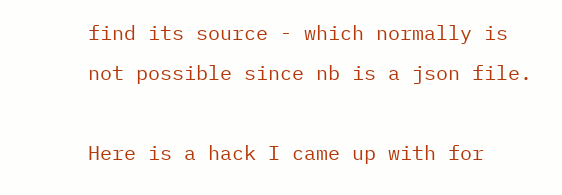find its source - which normally is not possible since nb is a json file.

Here is a hack I came up with for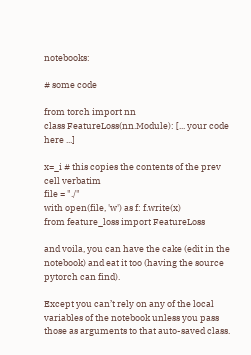notebooks:

# some code

from torch import nn
class FeatureLoss(nn.Module): [... your code here ...]

x=_i # this copies the contents of the prev cell verbatim
file = "./"
with open(file, 'w') as f: f.write(x)
from feature_loss import FeatureLoss

and voila, you can have the cake (edit in the notebook) and eat it too (having the source pytorch can find).

Except you can’t rely on any of the local variables of the notebook unless you pass those as arguments to that auto-saved class.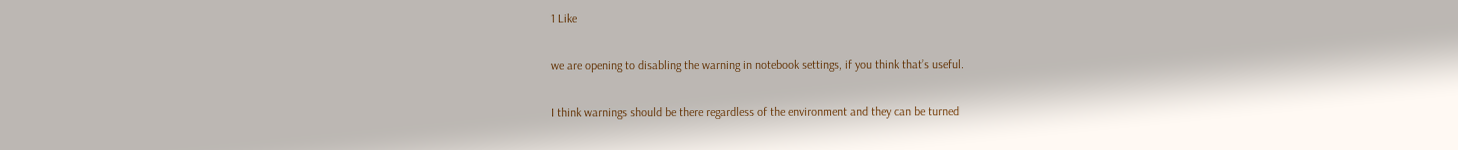1 Like

we are opening to disabling the warning in notebook settings, if you think that’s useful.

I think warnings should be there regardless of the environment and they can be turned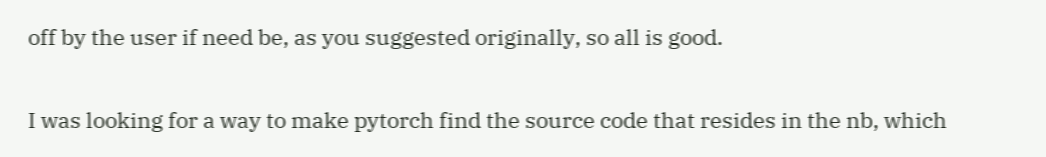off by the user if need be, as you suggested originally, so all is good.

I was looking for a way to make pytorch find the source code that resides in the nb, which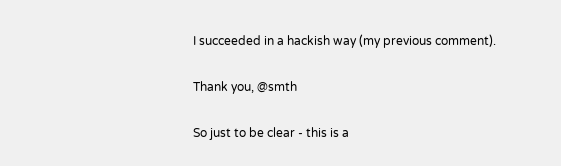I succeeded in a hackish way (my previous comment).

Thank you, @smth

So just to be clear - this is a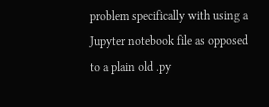problem specifically with using a Jupyter notebook file as opposed to a plain old .py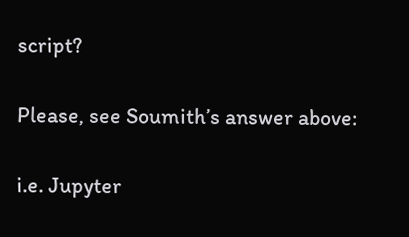script?

Please, see Soumith’s answer above:

i.e. Jupyter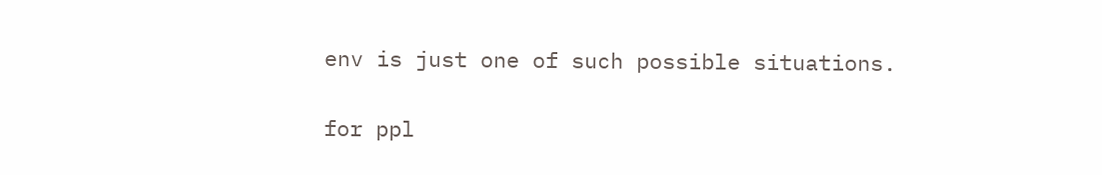env is just one of such possible situations.

for ppl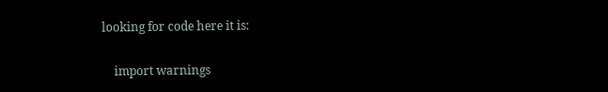looking for code here it is:

    import warnings